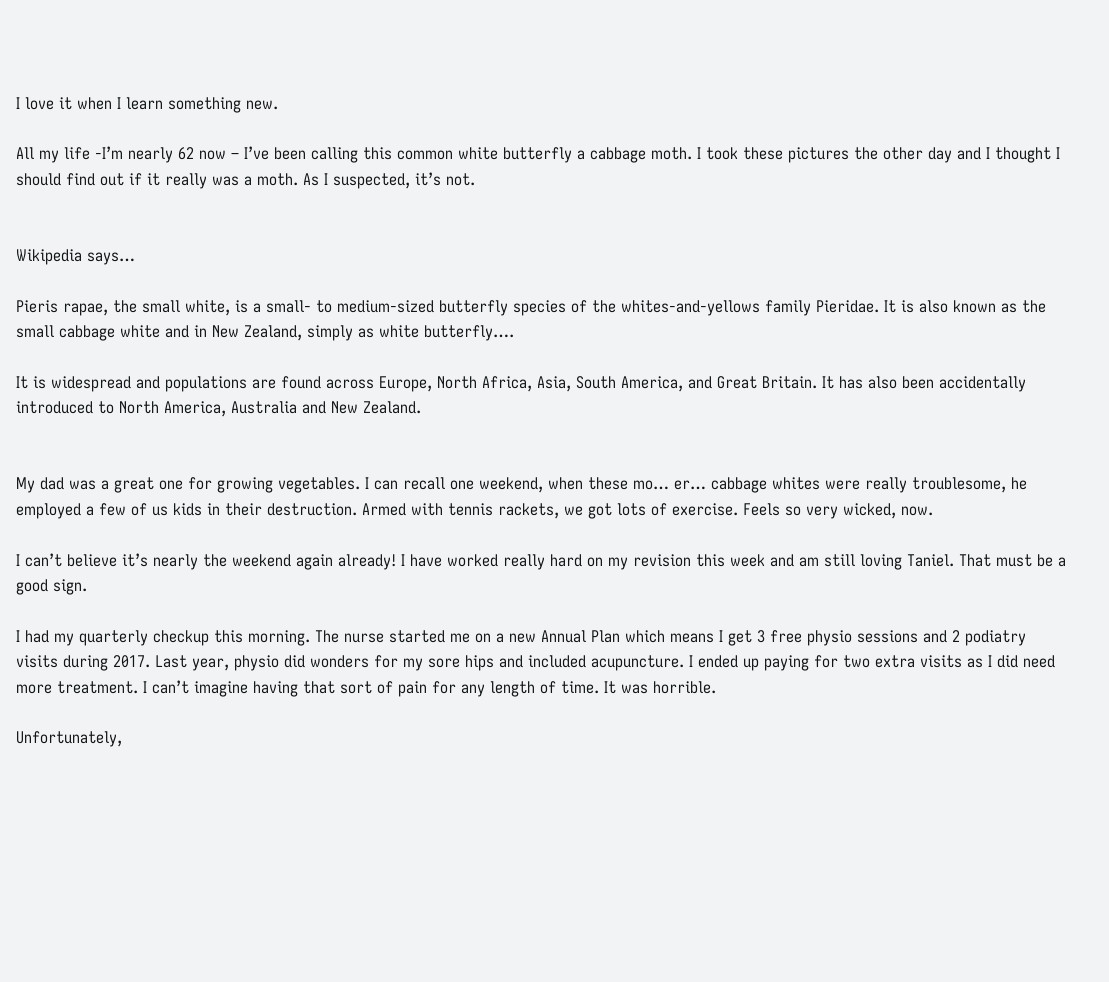I love it when I learn something new.

All my life -I’m nearly 62 now – I’ve been calling this common white butterfly a cabbage moth. I took these pictures the other day and I thought I should find out if it really was a moth. As I suspected, it’s not.


Wikipedia says…

Pieris rapae, the small white, is a small- to medium-sized butterfly species of the whites-and-yellows family Pieridae. It is also known as the small cabbage white and in New Zealand, simply as white butterfly….

It is widespread and populations are found across Europe, North Africa, Asia, South America, and Great Britain. It has also been accidentally introduced to North America, Australia and New Zealand.


My dad was a great one for growing vegetables. I can recall one weekend, when these mo… er… cabbage whites were really troublesome, he employed a few of us kids in their destruction. Armed with tennis rackets, we got lots of exercise. Feels so very wicked, now.

I can’t believe it’s nearly the weekend again already! I have worked really hard on my revision this week and am still loving Taniel. That must be a good sign.

I had my quarterly checkup this morning. The nurse started me on a new Annual Plan which means I get 3 free physio sessions and 2 podiatry visits during 2017. Last year, physio did wonders for my sore hips and included acupuncture. I ended up paying for two extra visits as I did need more treatment. I can’t imagine having that sort of pain for any length of time. It was horrible.

Unfortunately,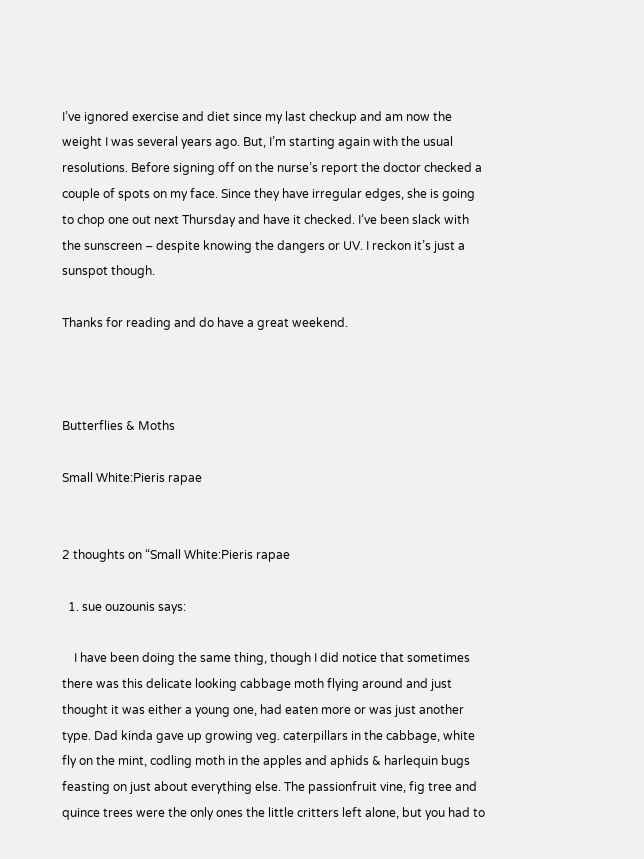I’ve ignored exercise and diet since my last checkup and am now the weight I was several years ago. But, I’m starting again with the usual resolutions. Before signing off on the nurse’s report the doctor checked a couple of spots on my face. Since they have irregular edges, she is going to chop one out next Thursday and have it checked. I’ve been slack with the sunscreen – despite knowing the dangers or UV. I reckon it’s just a sunspot though.

Thanks for reading and do have a great weekend.



Butterflies & Moths

Small White:Pieris rapae


2 thoughts on “Small White:Pieris rapae

  1. sue ouzounis says:

    I have been doing the same thing, though I did notice that sometimes there was this delicate looking cabbage moth flying around and just thought it was either a young one, had eaten more or was just another type. Dad kinda gave up growing veg. caterpillars in the cabbage, white fly on the mint, codling moth in the apples and aphids & harlequin bugs feasting on just about everything else. The passionfruit vine, fig tree and quince trees were the only ones the little critters left alone, but you had to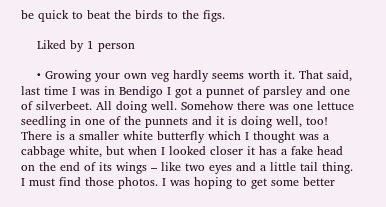be quick to beat the birds to the figs.

    Liked by 1 person

    • Growing your own veg hardly seems worth it. That said, last time I was in Bendigo I got a punnet of parsley and one of silverbeet. All doing well. Somehow there was one lettuce seedling in one of the punnets and it is doing well, too! There is a smaller white butterfly which I thought was a cabbage white, but when I looked closer it has a fake head on the end of its wings – like two eyes and a little tail thing. I must find those photos. I was hoping to get some better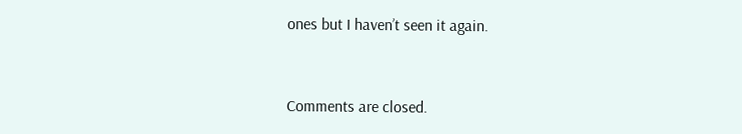ones but I haven’t seen it again.


Comments are closed.